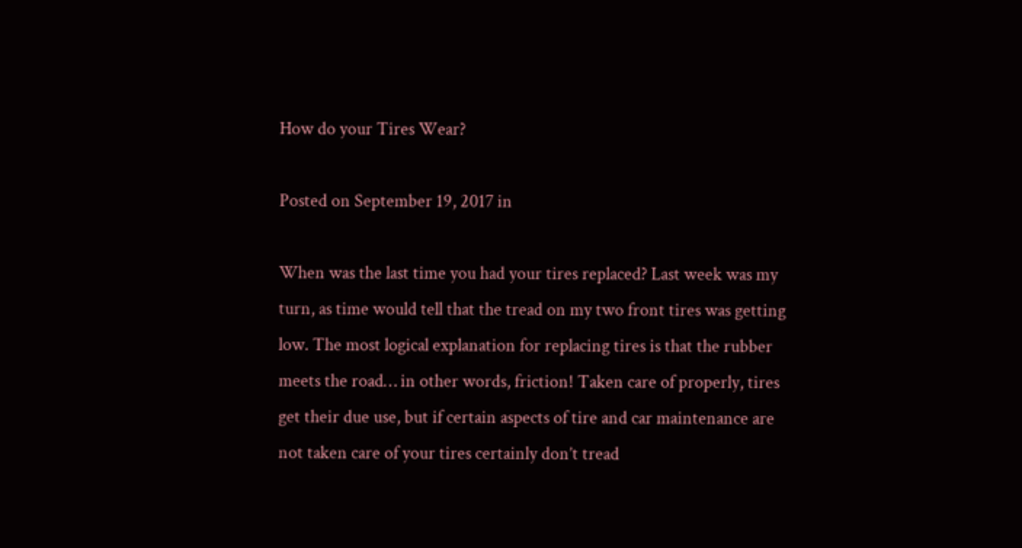How do your Tires Wear?

Posted on September 19, 2017 in

When was the last time you had your tires replaced? Last week was my turn, as time would tell that the tread on my two front tires was getting low. The most logical explanation for replacing tires is that the rubber meets the road… in other words, friction! Taken care of properly, tires get their due use, but if certain aspects of tire and car maintenance are not taken care of your tires certainly don’t tread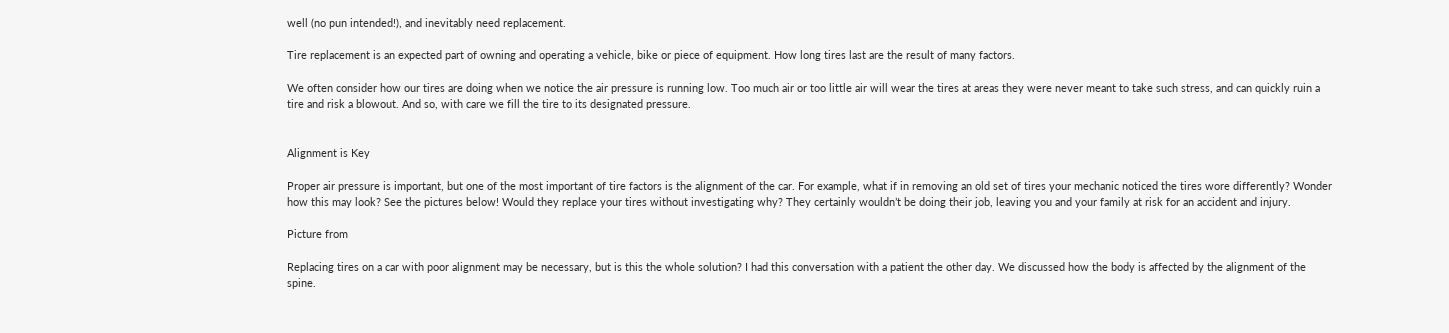well (no pun intended!), and inevitably need replacement.

Tire replacement is an expected part of owning and operating a vehicle, bike or piece of equipment. How long tires last are the result of many factors.

We often consider how our tires are doing when we notice the air pressure is running low. Too much air or too little air will wear the tires at areas they were never meant to take such stress, and can quickly ruin a tire and risk a blowout. And so, with care we fill the tire to its designated pressure.


Alignment is Key

Proper air pressure is important, but one of the most important of tire factors is the alignment of the car. For example, what if in removing an old set of tires your mechanic noticed the tires wore differently? Wonder how this may look? See the pictures below! Would they replace your tires without investigating why? They certainly wouldn’t be doing their job, leaving you and your family at risk for an accident and injury.

Picture from

Replacing tires on a car with poor alignment may be necessary, but is this the whole solution? I had this conversation with a patient the other day. We discussed how the body is affected by the alignment of the spine.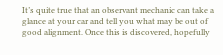It’s quite true that an observant mechanic can take a glance at your car and tell you what may be out of good alignment. Once this is discovered, hopefully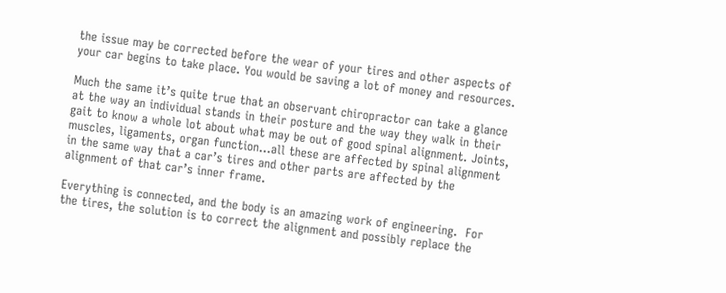the issue may be corrected before the wear of your tires and other aspects of your car begins to take place. You would be saving a lot of money and resources.

Much the same it’s quite true that an observant chiropractor can take a glance at the way an individual stands in their posture and the way they walk in their gait to know a whole lot about what may be out of good spinal alignment. Joints, muscles, ligaments, organ function…all these are affected by spinal alignment in the same way that a car’s tires and other parts are affected by the alignment of that car’s inner frame.

Everything is connected, and the body is an amazing work of engineering.  For the tires, the solution is to correct the alignment and possibly replace the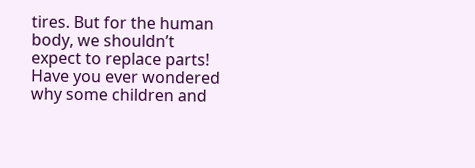tires. But for the human body, we shouldn’t expect to replace parts! Have you ever wondered why some children and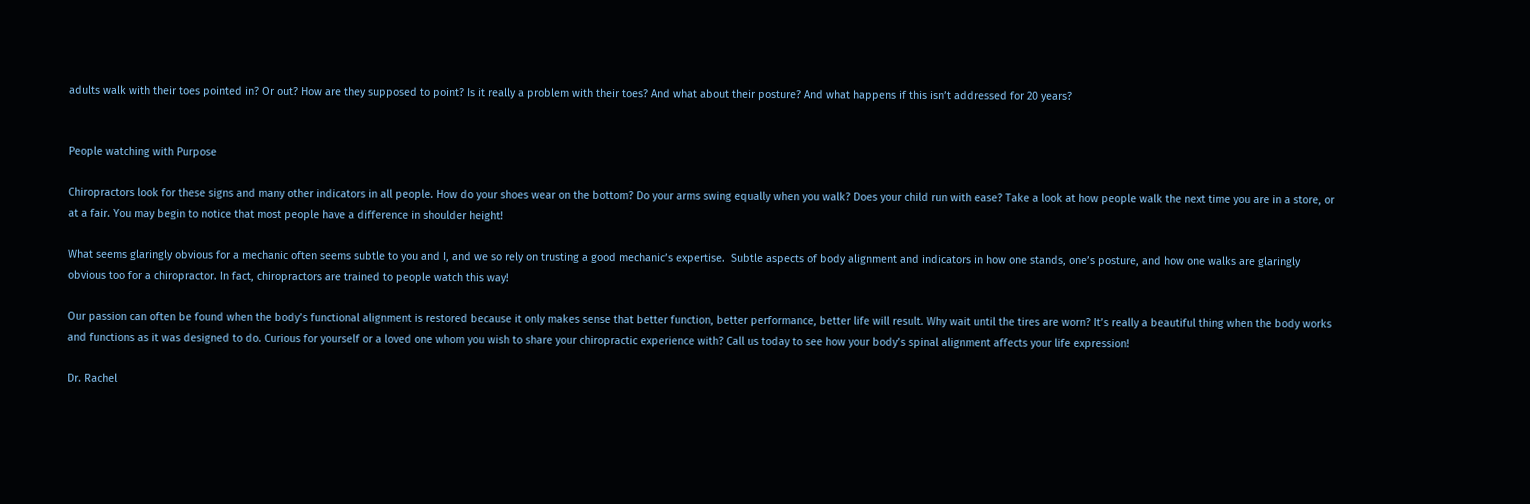adults walk with their toes pointed in? Or out? How are they supposed to point? Is it really a problem with their toes? And what about their posture? And what happens if this isn’t addressed for 20 years?


People watching with Purpose

Chiropractors look for these signs and many other indicators in all people. How do your shoes wear on the bottom? Do your arms swing equally when you walk? Does your child run with ease? Take a look at how people walk the next time you are in a store, or at a fair. You may begin to notice that most people have a difference in shoulder height!

What seems glaringly obvious for a mechanic often seems subtle to you and I, and we so rely on trusting a good mechanic’s expertise.  Subtle aspects of body alignment and indicators in how one stands, one’s posture, and how one walks are glaringly obvious too for a chiropractor. In fact, chiropractors are trained to people watch this way!

Our passion can often be found when the body’s functional alignment is restored because it only makes sense that better function, better performance, better life will result. Why wait until the tires are worn? It’s really a beautiful thing when the body works and functions as it was designed to do. Curious for yourself or a loved one whom you wish to share your chiropractic experience with? Call us today to see how your body’s spinal alignment affects your life expression!

Dr. Rachel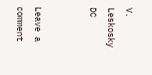V. Leskosky DC


Leave a comment